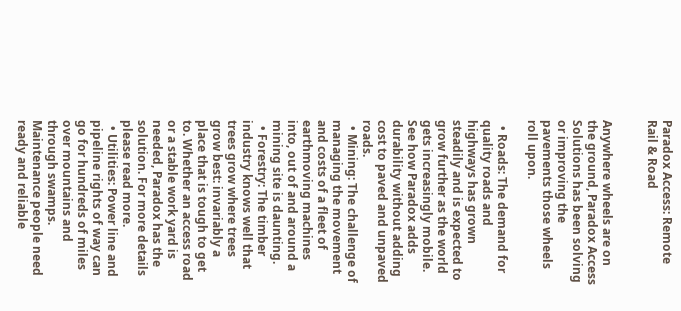Paradox Access: Remote Rail & Road


Anywhere wheels are on the ground, Paradox Access Solutions has been solving or improving the pavements those wheels roll upon.

  • Roads: The demand for quality roads and highways has grown steadily and is expected to grow further as the world gets increasingly mobile. See how Paradox adds durability without adding cost to paved and unpaved roads.
  • Mining: The challenge of managing the movement and costs of a fleet of earthmoving machines into, out of and around a mining site is daunting.
  • Forestry: The timber industry knows well that trees grow where trees grow best: invariably a place that is tough to get to. Whether an access road or a stable work yard is needed, Paradox has the solution. For more details please read more.
  • Utilities: Power line and pipeline rights of way can go for hundreds of miles over mountains and through swamps. Maintenance people need ready and reliable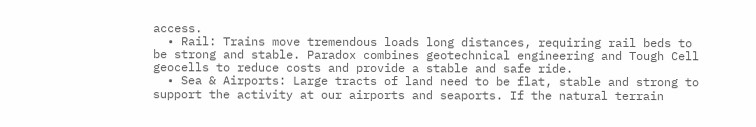access.
  • Rail: Trains move tremendous loads long distances, requiring rail beds to be strong and stable. Paradox combines geotechnical engineering and Tough Cell geocells to reduce costs and provide a stable and safe ride.
  • Sea & Airports: Large tracts of land need to be flat, stable and strong to support the activity at our airports and seaports. If the natural terrain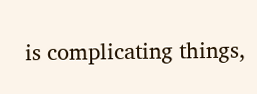is complicating things,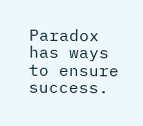Paradox has ways to ensure success.